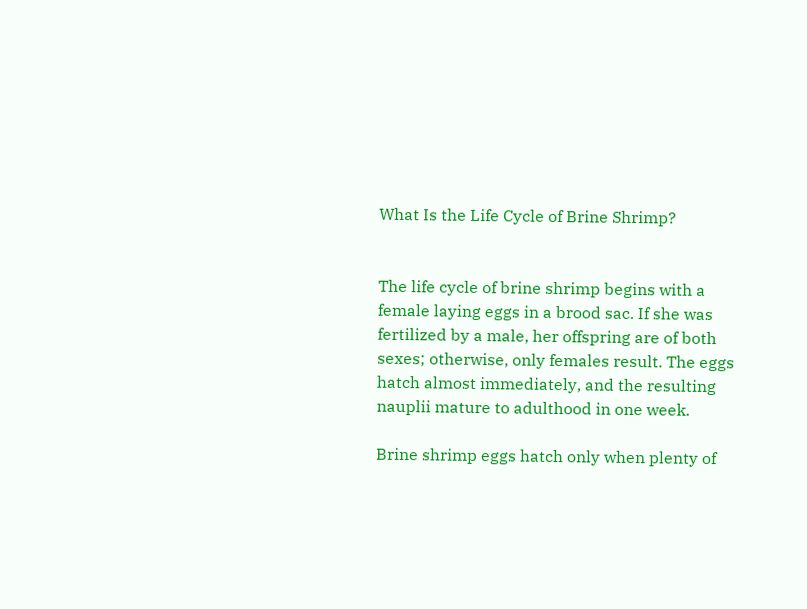What Is the Life Cycle of Brine Shrimp?


The life cycle of brine shrimp begins with a female laying eggs in a brood sac. If she was fertilized by a male, her offspring are of both sexes; otherwise, only females result. The eggs hatch almost immediately, and the resulting nauplii mature to adulthood in one week.

Brine shrimp eggs hatch only when plenty of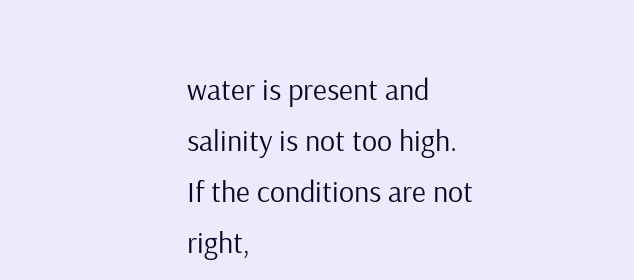water is present and salinity is not too high. If the conditions are not right,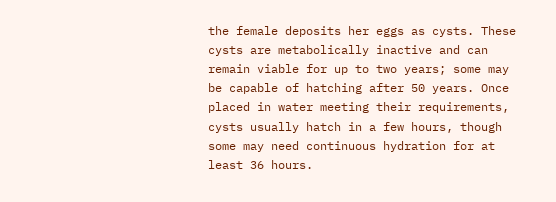the female deposits her eggs as cysts. These cysts are metabolically inactive and can remain viable for up to two years; some may be capable of hatching after 50 years. Once placed in water meeting their requirements, cysts usually hatch in a few hours, though some may need continuous hydration for at least 36 hours.